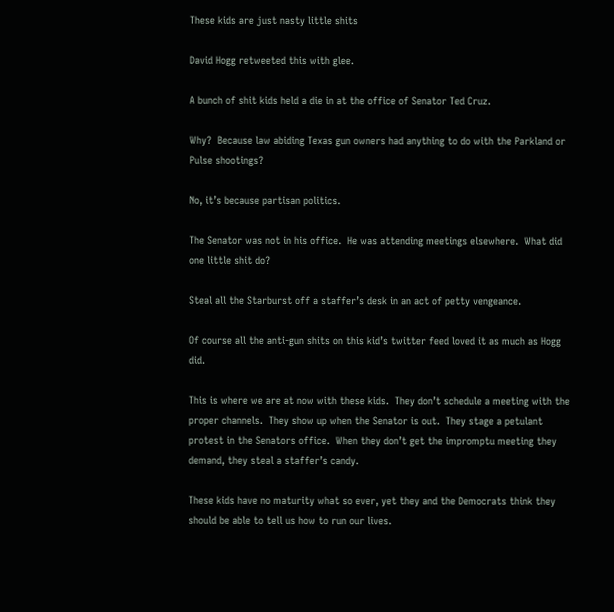These kids are just nasty little shits

David Hogg retweeted this with glee.

A bunch of shit kids held a die in at the office of Senator Ted Cruz.

Why?  Because law abiding Texas gun owners had anything to do with the Parkland or Pulse shootings?

No, it’s because partisan politics.

The Senator was not in his office.  He was attending meetings elsewhere.  What did one little shit do?

Steal all the Starburst off a staffer’s desk in an act of petty vengeance.

Of course all the anti-gun shits on this kid’s twitter feed loved it as much as Hogg did.

This is where we are at now with these kids.  They don’t schedule a meeting with the proper channels.  They show up when the Senator is out.  They stage a petulant protest in the Senators office.  When they don’t get the impromptu meeting they demand, they steal a staffer’s candy.

These kids have no maturity what so ever, yet they and the Democrats think they should be able to tell us how to run our lives.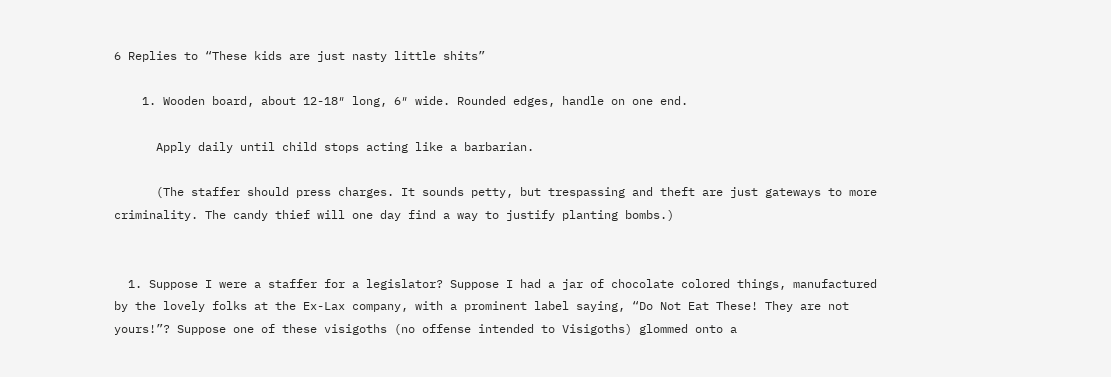6 Replies to “These kids are just nasty little shits”

    1. Wooden board, about 12-18″ long, 6″ wide. Rounded edges, handle on one end.

      Apply daily until child stops acting like a barbarian.

      (The staffer should press charges. It sounds petty, but trespassing and theft are just gateways to more criminality. The candy thief will one day find a way to justify planting bombs.)


  1. Suppose I were a staffer for a legislator? Suppose I had a jar of chocolate colored things, manufactured by the lovely folks at the Ex-Lax company, with a prominent label saying, “Do Not Eat These! They are not yours!”? Suppose one of these visigoths (no offense intended to Visigoths) glommed onto a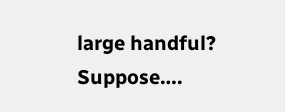large handful? Suppose….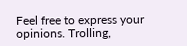Feel free to express your opinions. Trolling,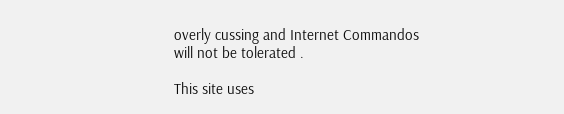overly cussing and Internet Commandos will not be tolerated .

This site uses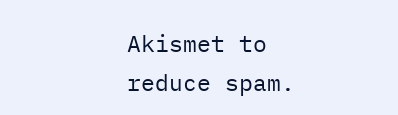Akismet to reduce spam.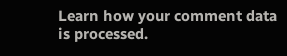Learn how your comment data is processed.